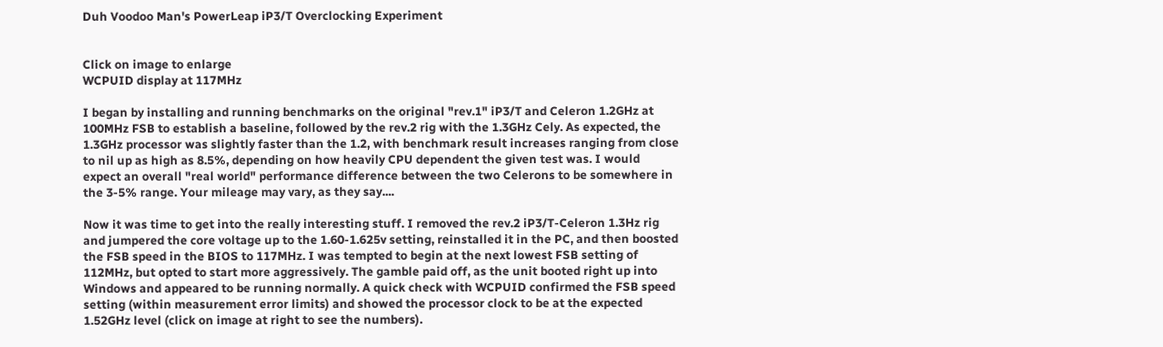Duh Voodoo Man's PowerLeap iP3/T Overclocking Experiment


Click on image to enlarge
WCPUID display at 117MHz

I began by installing and running benchmarks on the original "rev.1" iP3/T and Celeron 1.2GHz at 100MHz FSB to establish a baseline, followed by the rev.2 rig with the 1.3GHz Cely. As expected, the 1.3GHz processor was slightly faster than the 1.2, with benchmark result increases ranging from close to nil up as high as 8.5%, depending on how heavily CPU dependent the given test was. I would expect an overall "real world" performance difference between the two Celerons to be somewhere in the 3-5% range. Your mileage may vary, as they say....

Now it was time to get into the really interesting stuff. I removed the rev.2 iP3/T-Celeron 1.3Hz rig and jumpered the core voltage up to the 1.60-1.625v setting, reinstalled it in the PC, and then boosted the FSB speed in the BIOS to 117MHz. I was tempted to begin at the next lowest FSB setting of 112MHz, but opted to start more aggressively. The gamble paid off, as the unit booted right up into Windows and appeared to be running normally. A quick check with WCPUID confirmed the FSB speed setting (within measurement error limits) and showed the processor clock to be at the expected 1.52GHz level (click on image at right to see the numbers).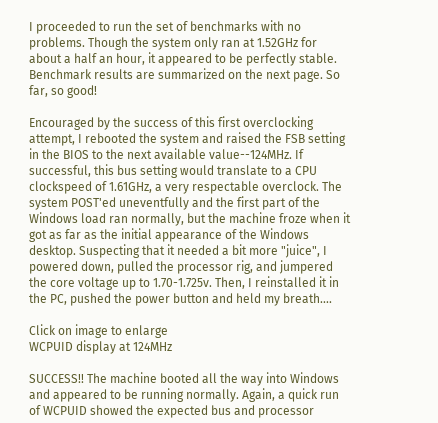I proceeded to run the set of benchmarks with no problems. Though the system only ran at 1.52GHz for about a half an hour, it appeared to be perfectly stable. Benchmark results are summarized on the next page. So far, so good!

Encouraged by the success of this first overclocking attempt, I rebooted the system and raised the FSB setting in the BIOS to the next available value--124MHz. If successful, this bus setting would translate to a CPU clockspeed of 1.61GHz, a very respectable overclock. The system POST'ed uneventfully and the first part of the Windows load ran normally, but the machine froze when it got as far as the initial appearance of the Windows desktop. Suspecting that it needed a bit more "juice", I powered down, pulled the processor rig, and jumpered the core voltage up to 1.70-1.725v. Then, I reinstalled it in the PC, pushed the power button and held my breath....

Click on image to enlarge
WCPUID display at 124MHz

SUCCESS!! The machine booted all the way into Windows and appeared to be running normally. Again, a quick run of WCPUID showed the expected bus and processor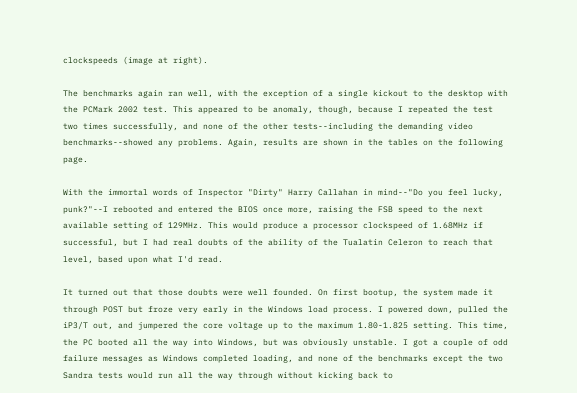clockspeeds (image at right).

The benchmarks again ran well, with the exception of a single kickout to the desktop with the PCMark 2002 test. This appeared to be anomaly, though, because I repeated the test two times successfully, and none of the other tests--including the demanding video benchmarks--showed any problems. Again, results are shown in the tables on the following page.

With the immortal words of Inspector "Dirty" Harry Callahan in mind--"Do you feel lucky, punk?"--I rebooted and entered the BIOS once more, raising the FSB speed to the next available setting of 129MHz. This would produce a processor clockspeed of 1.68MHz if successful, but I had real doubts of the ability of the Tualatin Celeron to reach that level, based upon what I'd read.

It turned out that those doubts were well founded. On first bootup, the system made it through POST but froze very early in the Windows load process. I powered down, pulled the iP3/T out, and jumpered the core voltage up to the maximum 1.80-1.825 setting. This time, the PC booted all the way into Windows, but was obviously unstable. I got a couple of odd failure messages as Windows completed loading, and none of the benchmarks except the two Sandra tests would run all the way through without kicking back to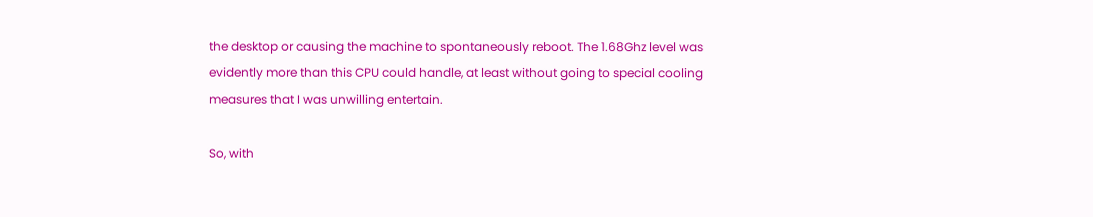the desktop or causing the machine to spontaneously reboot. The 1.68Ghz level was evidently more than this CPU could handle, at least without going to special cooling measures that I was unwilling entertain.

So, with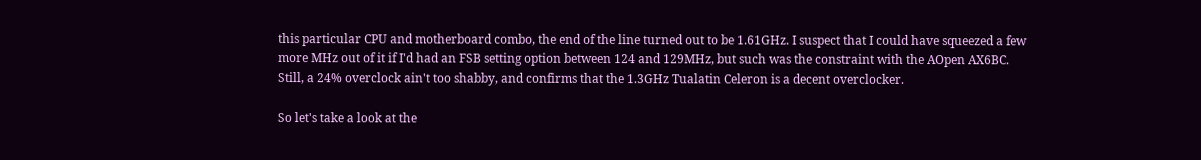this particular CPU and motherboard combo, the end of the line turned out to be 1.61GHz. I suspect that I could have squeezed a few more MHz out of it if I'd had an FSB setting option between 124 and 129MHz, but such was the constraint with the AOpen AX6BC. Still, a 24% overclock ain't too shabby, and confirms that the 1.3GHz Tualatin Celeron is a decent overclocker.

So let's take a look at the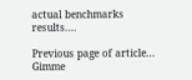actual benchmarks results....

Previous page of article... Gimme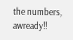the numbers, awready!!